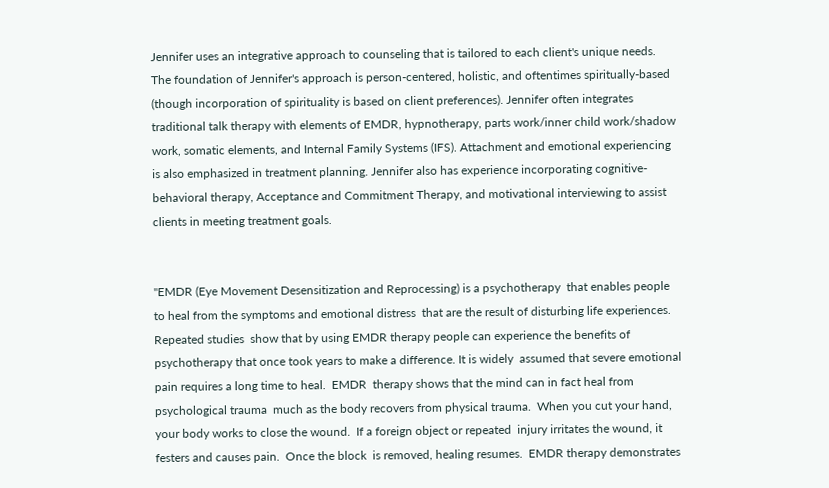Jennifer uses an integrative approach to counseling that is tailored to each client's unique needs. The foundation of Jennifer's approach is person-centered, holistic, and oftentimes spiritually-based (though incorporation of spirituality is based on client preferences). Jennifer often integrates traditional talk therapy with elements of EMDR, hypnotherapy, parts work/inner child work/shadow work, somatic elements, and Internal Family Systems (IFS). Attachment and emotional experiencing is also emphasized in treatment planning. Jennifer also has experience incorporating cognitive-behavioral therapy, Acceptance and Commitment Therapy, and motivational interviewing to assist clients in meeting treatment goals.


"EMDR (Eye Movement Desensitization and Reprocessing) is a psychotherapy  that enables people to heal from the symptoms and emotional distress  that are the result of disturbing life experiences.  Repeated studies  show that by using EMDR therapy people can experience the benefits of  psychotherapy that once took years to make a difference. It is widely  assumed that severe emotional pain requires a long time to heal.  EMDR  therapy shows that the mind can in fact heal from psychological trauma  much as the body recovers from physical trauma.  When you cut your hand,  your body works to close the wound.  If a foreign object or repeated  injury irritates the wound, it festers and causes pain.  Once the block  is removed, healing resumes.  EMDR therapy demonstrates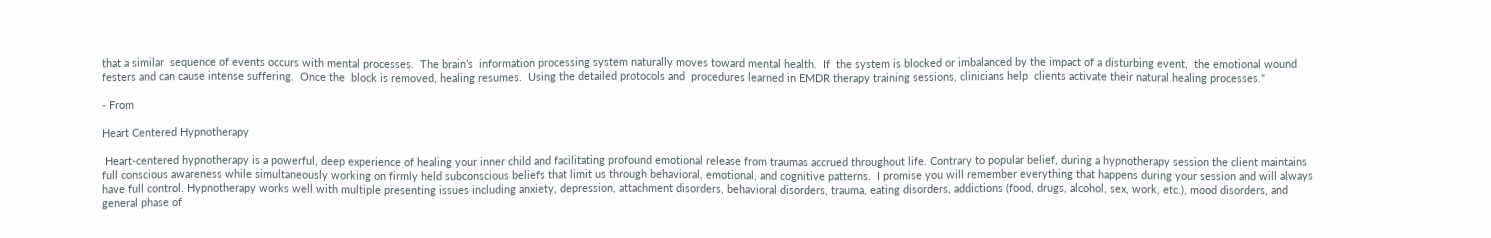that a similar  sequence of events occurs with mental processes.  The brain’s  information processing system naturally moves toward mental health.  If  the system is blocked or imbalanced by the impact of a disturbing event,  the emotional wound festers and can cause intense suffering.  Once the  block is removed, healing resumes.  Using the detailed protocols and  procedures learned in EMDR therapy training sessions, clinicians help  clients activate their natural healing processes."

- From

Heart Centered Hypnotherapy

 Heart-centered hypnotherapy is a powerful, deep experience of healing your inner child and facilitating profound emotional release from traumas accrued throughout life. Contrary to popular belief, during a hypnotherapy session the client maintains full conscious awareness while simultaneously working on firmly held subconscious beliefs that limit us through behavioral, emotional, and cognitive patterns.  I promise you will remember everything that happens during your session and will always have full control. Hypnotherapy works well with multiple presenting issues including anxiety, depression, attachment disorders, behavioral disorders, trauma, eating disorders, addictions (food, drugs, alcohol, sex, work, etc.), mood disorders, and general phase of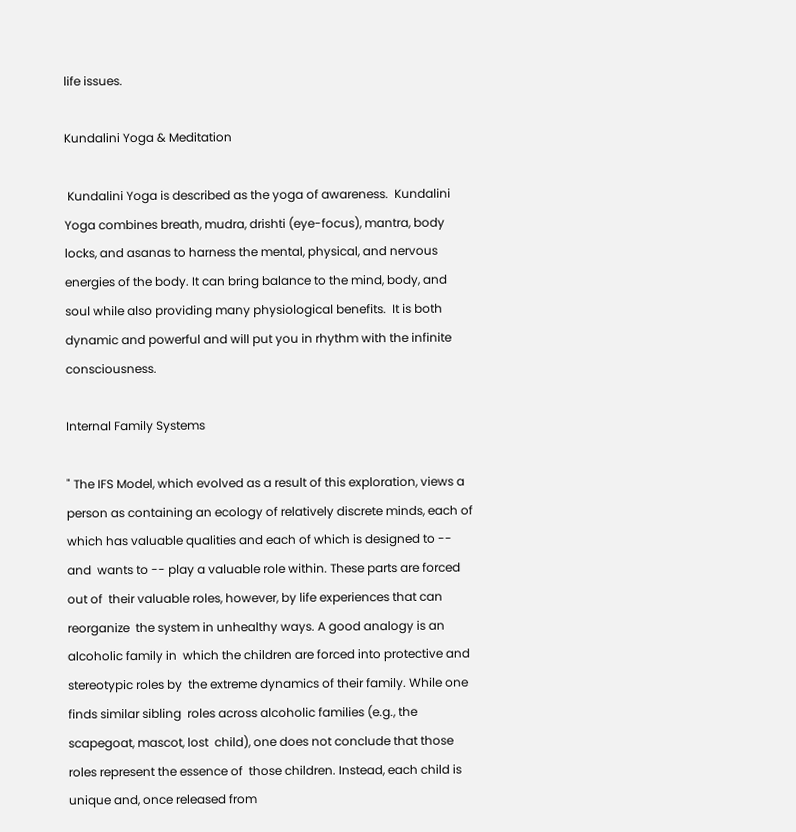life issues.

Kundalini Yoga & Meditation

 Kundalini Yoga is described as the yoga of awareness.  Kundalini Yoga combines breath, mudra, drishti (eye-focus), mantra, body locks, and asanas to harness the mental, physical, and nervous energies of the body. It can bring balance to the mind, body, and soul while also providing many physiological benefits.  It is both dynamic and powerful and will put you in rhythm with the infinite consciousness.

Internal Family Systems

" The IFS Model, which evolved as a result of this exploration, views a  person as containing an ecology of relatively discrete minds, each of  which has valuable qualities and each of which is designed to -- and  wants to -- play a valuable role within. These parts are forced out of  their valuable roles, however, by life experiences that can reorganize  the system in unhealthy ways. A good analogy is an alcoholic family in  which the children are forced into protective and stereotypic roles by  the extreme dynamics of their family. While one finds similar sibling  roles across alcoholic families (e.g., the scapegoat, mascot, lost  child), one does not conclude that those roles represent the essence of  those children. Instead, each child is unique and, once released from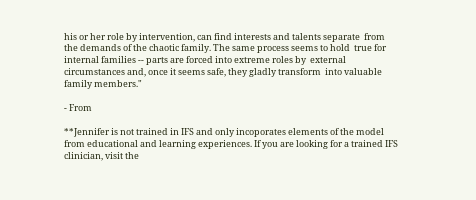his or her role by intervention, can find interests and talents separate  from the demands of the chaotic family. The same process seems to hold  true for internal families -- parts are forced into extreme roles by  external circumstances and, once it seems safe, they gladly transform  into valuable family members."

- From

**Jennifer is not trained in IFS and only incoporates elements of the model from educational and learning experiences. If you are looking for a trained IFS clinician, visit the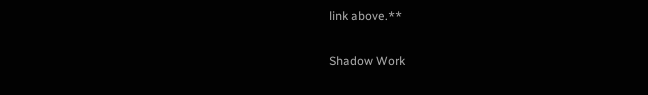link above.**

Shadow Work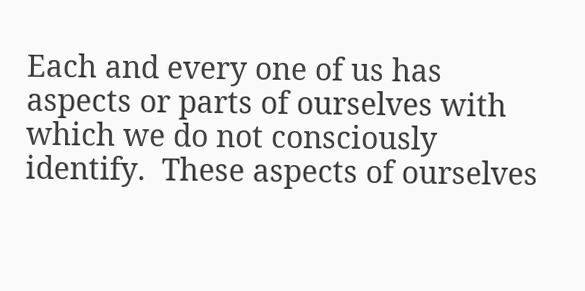Each and every one of us has aspects or parts of ourselves with which we do not consciously identify.  These aspects of ourselves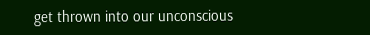get thrown into our unconscious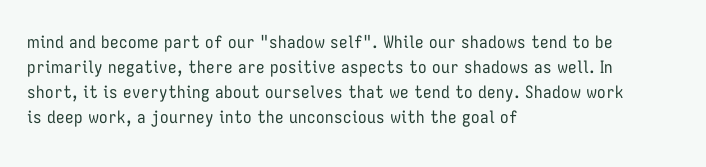mind and become part of our "shadow self". While our shadows tend to be primarily negative, there are positive aspects to our shadows as well. In short, it is everything about ourselves that we tend to deny. Shadow work is deep work, a journey into the unconscious with the goal of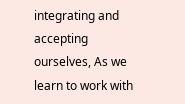integrating and accepting ourselves, As we learn to work with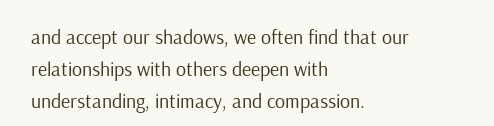and accept our shadows, we often find that our relationships with others deepen with understanding, intimacy, and compassion.